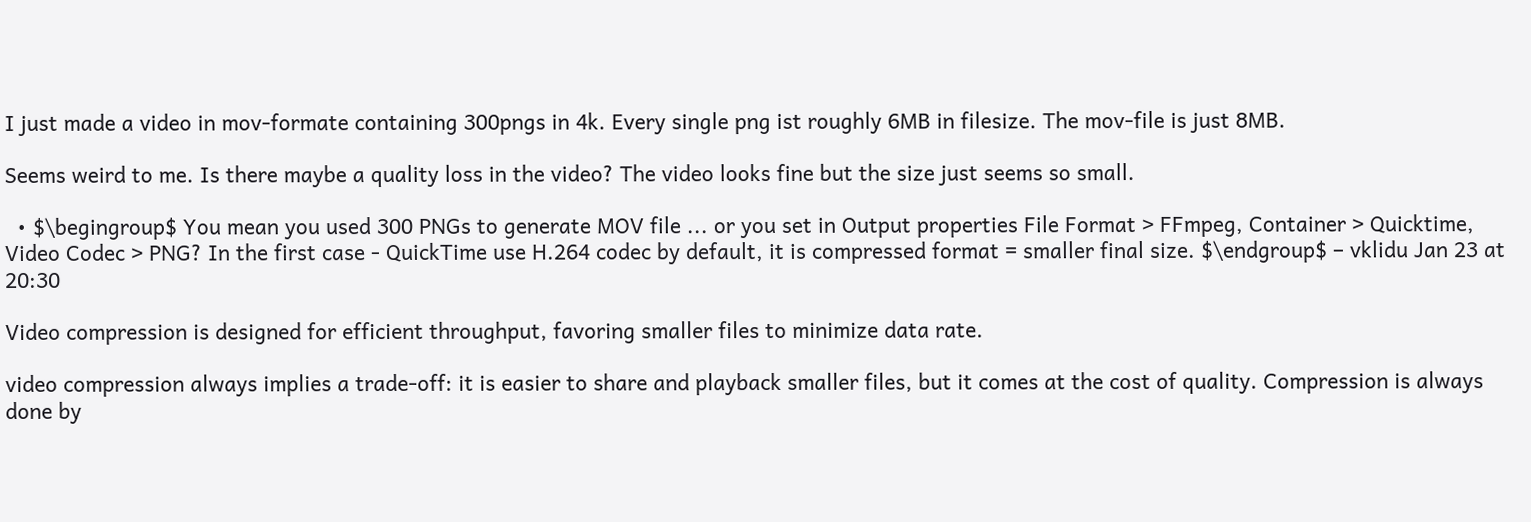I just made a video in mov-formate containing 300pngs in 4k. Every single png ist roughly 6MB in filesize. The mov-file is just 8MB.

Seems weird to me. Is there maybe a quality loss in the video? The video looks fine but the size just seems so small.

  • $\begingroup$ You mean you used 300 PNGs to generate MOV file ... or you set in Output properties File Format > FFmpeg, Container > Quicktime, Video Codec > PNG? In the first case - QuickTime use H.264 codec by default, it is compressed format = smaller final size. $\endgroup$ – vklidu Jan 23 at 20:30

Video compression is designed for efficient throughput, favoring smaller files to minimize data rate.

video compression always implies a trade-off: it is easier to share and playback smaller files, but it comes at the cost of quality. Compression is always done by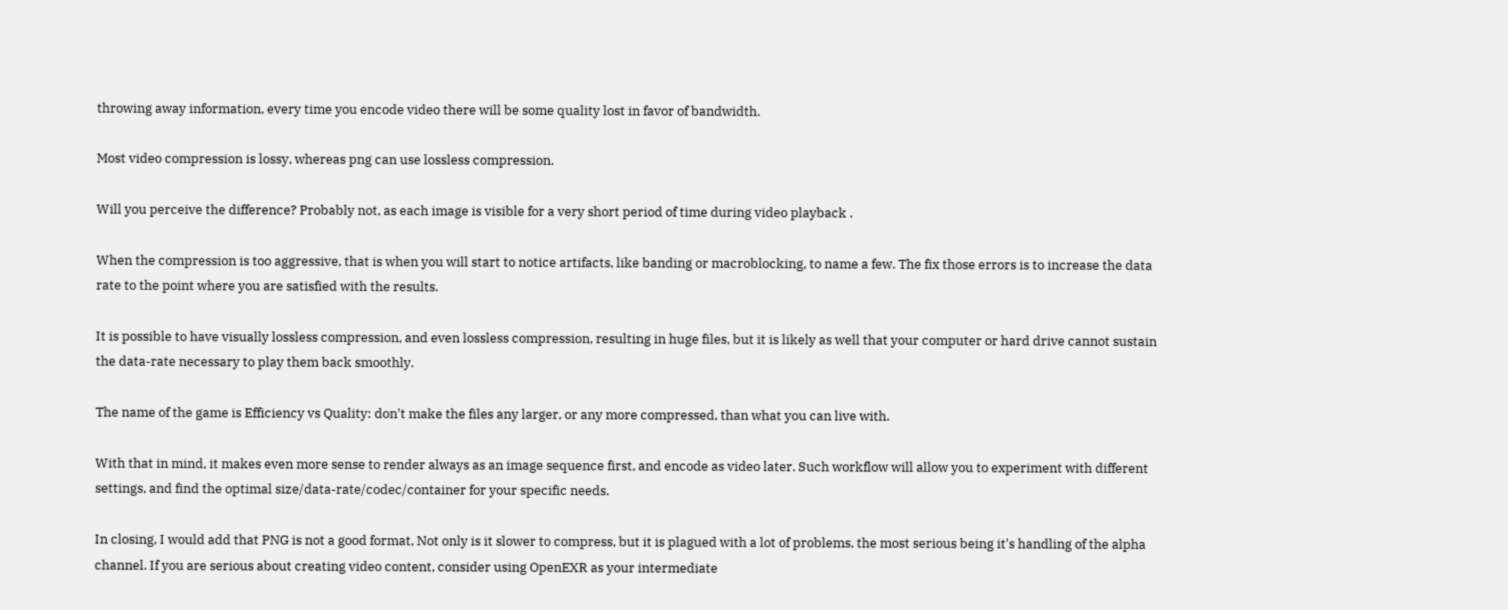throwing away information, every time you encode video there will be some quality lost in favor of bandwidth.

Most video compression is lossy, whereas png can use lossless compression.

Will you perceive the difference? Probably not, as each image is visible for a very short period of time during video playback .

When the compression is too aggressive, that is when you will start to notice artifacts, like banding or macroblocking, to name a few. The fix those errors is to increase the data rate to the point where you are satisfied with the results.

It is possible to have visually lossless compression, and even lossless compression, resulting in huge files, but it is likely as well that your computer or hard drive cannot sustain the data-rate necessary to play them back smoothly.

The name of the game is Efficiency vs Quality: don't make the files any larger, or any more compressed, than what you can live with.

With that in mind, it makes even more sense to render always as an image sequence first, and encode as video later. Such workflow will allow you to experiment with different settings, and find the optimal size/data-rate/codec/container for your specific needs.

In closing, I would add that PNG is not a good format, Not only is it slower to compress, but it is plagued with a lot of problems, the most serious being it's handling of the alpha channel. If you are serious about creating video content, consider using OpenEXR as your intermediate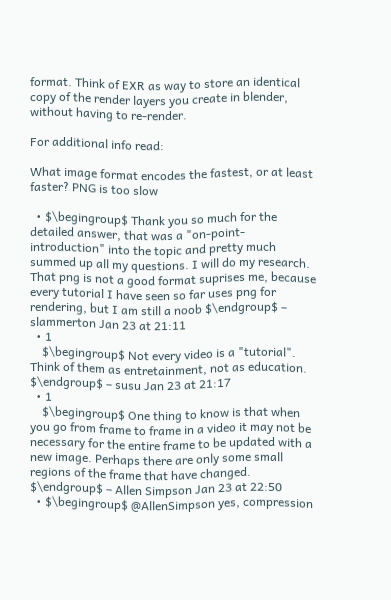format. Think of EXR as way to store an identical copy of the render layers you create in blender, without having to re-render.

For additional info read:

What image format encodes the fastest, or at least faster? PNG is too slow

  • $\begingroup$ Thank you so much for the detailed answer, that was a "on-point-introduction" into the topic and pretty much summed up all my questions. I will do my research. That png is not a good format suprises me, because every tutorial I have seen so far uses png for rendering, but I am still a noob $\endgroup$ – slammerton Jan 23 at 21:11
  • 1
    $\begingroup$ Not every video is a "tutorial". Think of them as entretainment, not as education. $\endgroup$ – susu Jan 23 at 21:17
  • 1
    $\begingroup$ One thing to know is that when you go from frame to frame in a video it may not be necessary for the entire frame to be updated with a new image. Perhaps there are only some small regions of the frame that have changed. $\endgroup$ – Allen Simpson Jan 23 at 22:50
  • $\begingroup$ @AllenSimpson yes, compression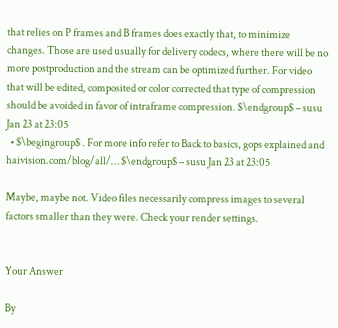that relies on P frames and B frames does exactly that, to minimize changes. Those are used usually for delivery codecs, where there will be no more postproduction and the stream can be optimized further. For video that will be edited, composited or color corrected that type of compression should be avoided in favor of intraframe compression. $\endgroup$ – susu Jan 23 at 23:05
  • $\begingroup$ . For more info refer to Back to basics, gops explained and haivision.com/blog/all/… $\endgroup$ – susu Jan 23 at 23:05

Maybe, maybe not. Video files necessarily compress images to several factors smaller than they were. Check your render settings.


Your Answer

By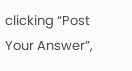clicking “Post Your Answer”,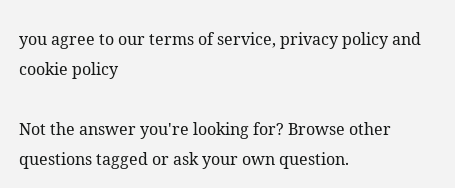you agree to our terms of service, privacy policy and cookie policy

Not the answer you're looking for? Browse other questions tagged or ask your own question.